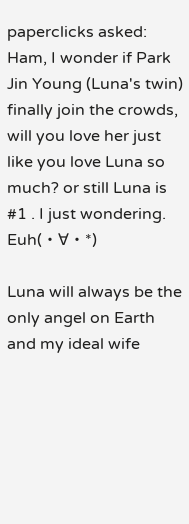paperclicks asked:
Ham, I wonder if Park Jin Young (Luna's twin) finally join the crowds, will you love her just like you love Luna so much? or still Luna is #1 . I just wondering. Euh(・∀・*)

Luna will always be the only angel on Earth and my ideal wife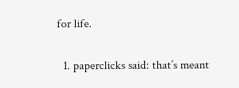for life.


  1. paperclicks said: that’s meant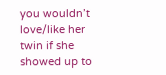you wouldn’t love/like her twin if she showed up to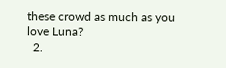these crowd as much as you love Luna?
  2.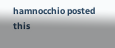hamnocchio posted this